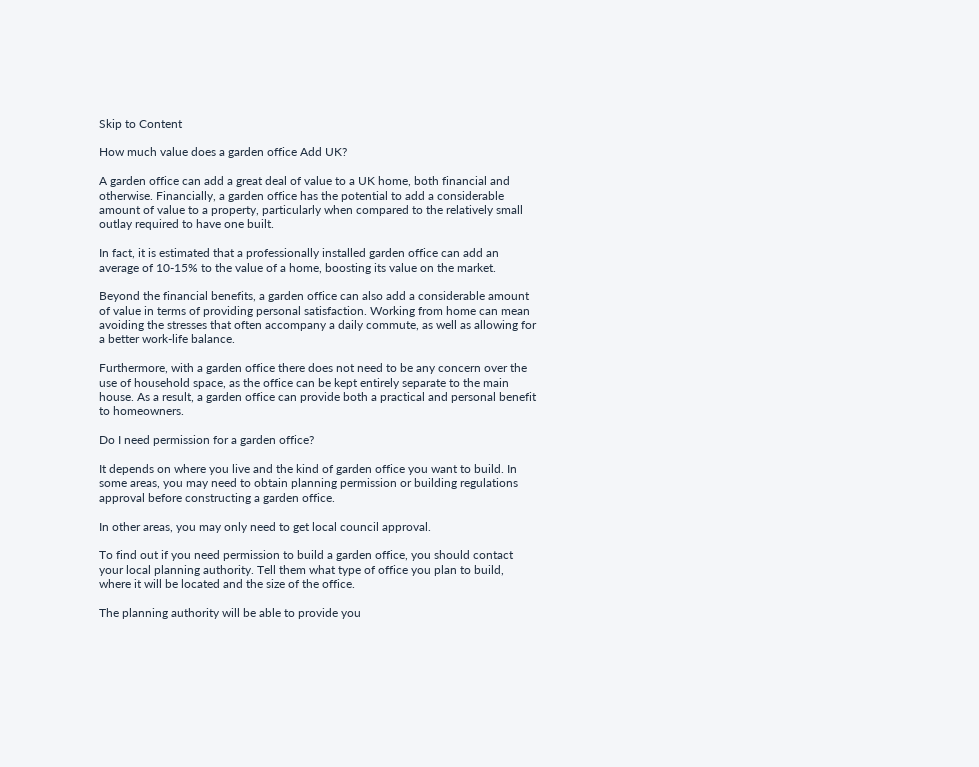Skip to Content

How much value does a garden office Add UK?

A garden office can add a great deal of value to a UK home, both financial and otherwise. Financially, a garden office has the potential to add a considerable amount of value to a property, particularly when compared to the relatively small outlay required to have one built.

In fact, it is estimated that a professionally installed garden office can add an average of 10-15% to the value of a home, boosting its value on the market.

Beyond the financial benefits, a garden office can also add a considerable amount of value in terms of providing personal satisfaction. Working from home can mean avoiding the stresses that often accompany a daily commute, as well as allowing for a better work-life balance.

Furthermore, with a garden office there does not need to be any concern over the use of household space, as the office can be kept entirely separate to the main house. As a result, a garden office can provide both a practical and personal benefit to homeowners.

Do I need permission for a garden office?

It depends on where you live and the kind of garden office you want to build. In some areas, you may need to obtain planning permission or building regulations approval before constructing a garden office.

In other areas, you may only need to get local council approval.

To find out if you need permission to build a garden office, you should contact your local planning authority. Tell them what type of office you plan to build, where it will be located and the size of the office.

The planning authority will be able to provide you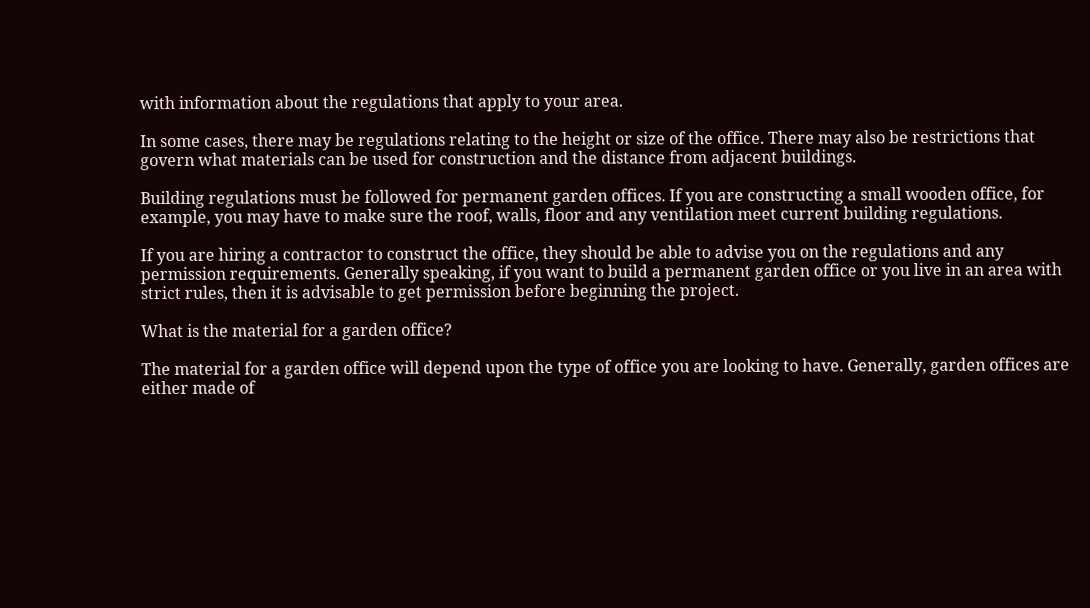with information about the regulations that apply to your area.

In some cases, there may be regulations relating to the height or size of the office. There may also be restrictions that govern what materials can be used for construction and the distance from adjacent buildings.

Building regulations must be followed for permanent garden offices. If you are constructing a small wooden office, for example, you may have to make sure the roof, walls, floor and any ventilation meet current building regulations.

If you are hiring a contractor to construct the office, they should be able to advise you on the regulations and any permission requirements. Generally speaking, if you want to build a permanent garden office or you live in an area with strict rules, then it is advisable to get permission before beginning the project.

What is the material for a garden office?

The material for a garden office will depend upon the type of office you are looking to have. Generally, garden offices are either made of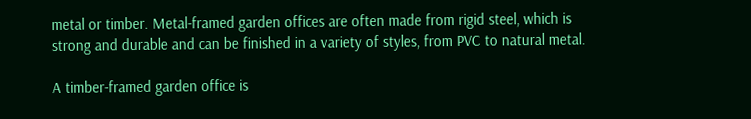metal or timber. Metal-framed garden offices are often made from rigid steel, which is strong and durable and can be finished in a variety of styles, from PVC to natural metal.

A timber-framed garden office is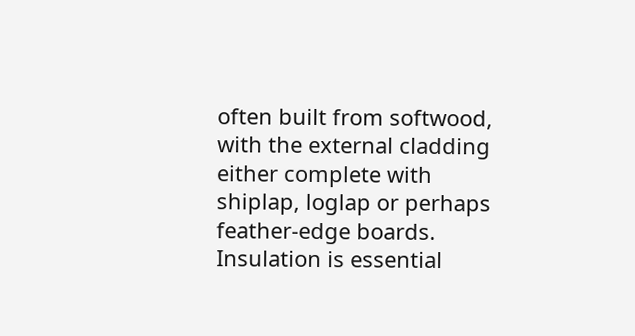often built from softwood, with the external cladding either complete with shiplap, loglap or perhaps feather-edge boards. Insulation is essential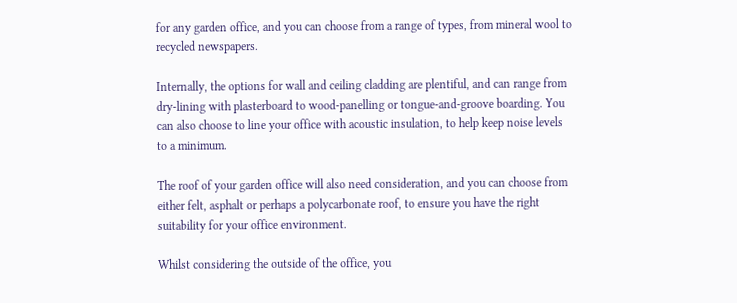for any garden office, and you can choose from a range of types, from mineral wool to recycled newspapers.

Internally, the options for wall and ceiling cladding are plentiful, and can range from dry-lining with plasterboard to wood-panelling or tongue-and-groove boarding. You can also choose to line your office with acoustic insulation, to help keep noise levels to a minimum.

The roof of your garden office will also need consideration, and you can choose from either felt, asphalt or perhaps a polycarbonate roof, to ensure you have the right suitability for your office environment.

Whilst considering the outside of the office, you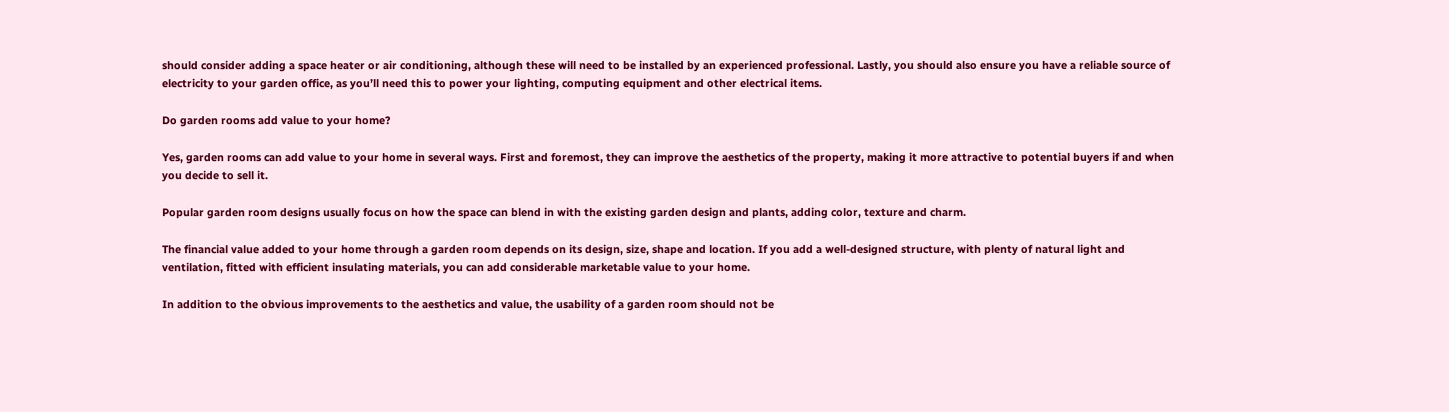should consider adding a space heater or air conditioning, although these will need to be installed by an experienced professional. Lastly, you should also ensure you have a reliable source of electricity to your garden office, as you’ll need this to power your lighting, computing equipment and other electrical items.

Do garden rooms add value to your home?

Yes, garden rooms can add value to your home in several ways. First and foremost, they can improve the aesthetics of the property, making it more attractive to potential buyers if and when you decide to sell it.

Popular garden room designs usually focus on how the space can blend in with the existing garden design and plants, adding color, texture and charm.

The financial value added to your home through a garden room depends on its design, size, shape and location. If you add a well-designed structure, with plenty of natural light and ventilation, fitted with efficient insulating materials, you can add considerable marketable value to your home.

In addition to the obvious improvements to the aesthetics and value, the usability of a garden room should not be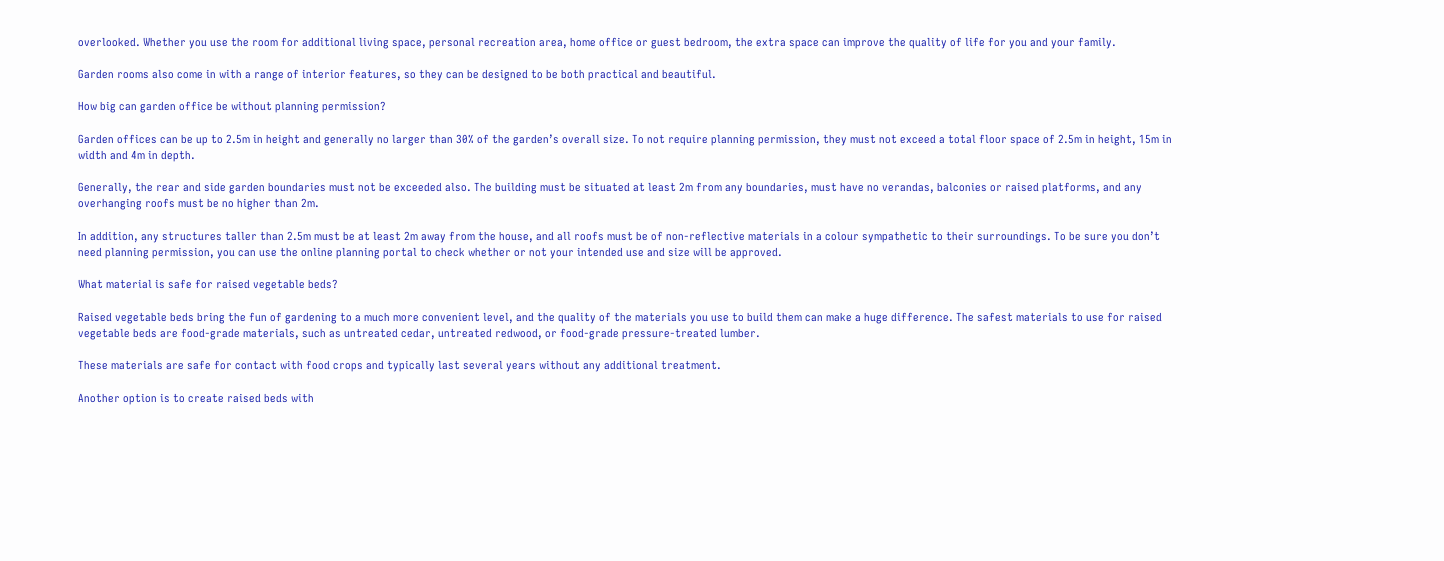overlooked. Whether you use the room for additional living space, personal recreation area, home office or guest bedroom, the extra space can improve the quality of life for you and your family.

Garden rooms also come in with a range of interior features, so they can be designed to be both practical and beautiful.

How big can garden office be without planning permission?

Garden offices can be up to 2.5m in height and generally no larger than 30% of the garden’s overall size. To not require planning permission, they must not exceed a total floor space of 2.5m in height, 15m in width and 4m in depth.

Generally, the rear and side garden boundaries must not be exceeded also. The building must be situated at least 2m from any boundaries, must have no verandas, balconies or raised platforms, and any overhanging roofs must be no higher than 2m.

In addition, any structures taller than 2.5m must be at least 2m away from the house, and all roofs must be of non-reflective materials in a colour sympathetic to their surroundings. To be sure you don’t need planning permission, you can use the online planning portal to check whether or not your intended use and size will be approved.

What material is safe for raised vegetable beds?

Raised vegetable beds bring the fun of gardening to a much more convenient level, and the quality of the materials you use to build them can make a huge difference. The safest materials to use for raised vegetable beds are food-grade materials, such as untreated cedar, untreated redwood, or food-grade pressure-treated lumber.

These materials are safe for contact with food crops and typically last several years without any additional treatment.

Another option is to create raised beds with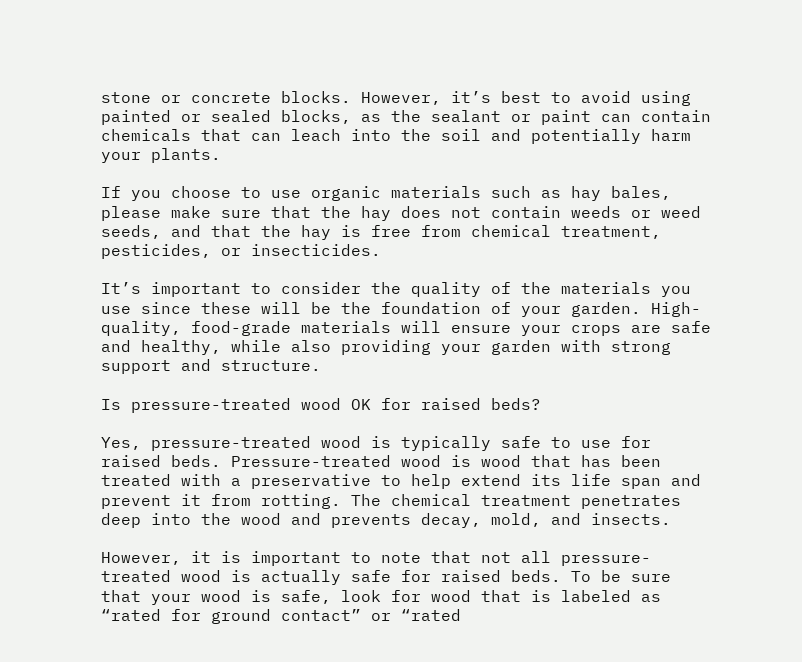stone or concrete blocks. However, it’s best to avoid using painted or sealed blocks, as the sealant or paint can contain chemicals that can leach into the soil and potentially harm your plants.

If you choose to use organic materials such as hay bales, please make sure that the hay does not contain weeds or weed seeds, and that the hay is free from chemical treatment, pesticides, or insecticides.

It’s important to consider the quality of the materials you use since these will be the foundation of your garden. High-quality, food-grade materials will ensure your crops are safe and healthy, while also providing your garden with strong support and structure.

Is pressure-treated wood OK for raised beds?

Yes, pressure-treated wood is typically safe to use for raised beds. Pressure-treated wood is wood that has been treated with a preservative to help extend its life span and prevent it from rotting. The chemical treatment penetrates deep into the wood and prevents decay, mold, and insects.

However, it is important to note that not all pressure-treated wood is actually safe for raised beds. To be sure that your wood is safe, look for wood that is labeled as “rated for ground contact” or “rated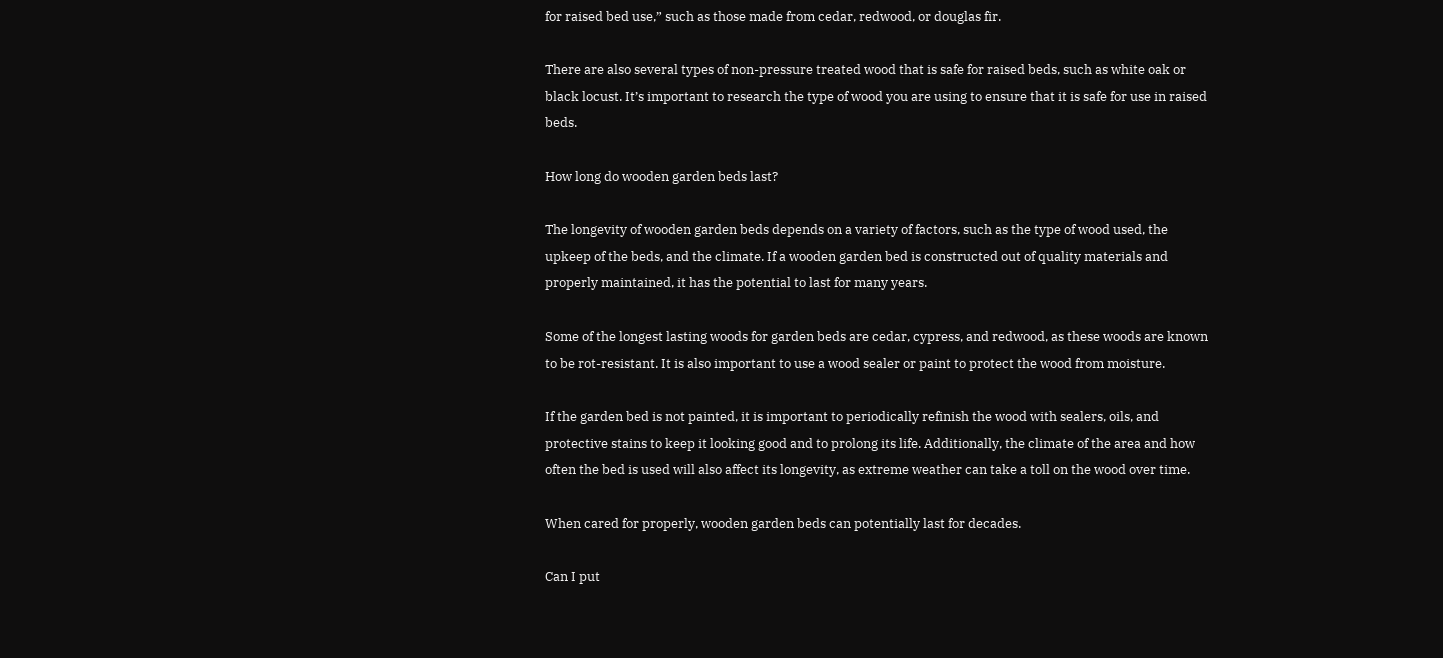for raised bed use,” such as those made from cedar, redwood, or douglas fir.

There are also several types of non-pressure treated wood that is safe for raised beds, such as white oak or black locust. It’s important to research the type of wood you are using to ensure that it is safe for use in raised beds.

How long do wooden garden beds last?

The longevity of wooden garden beds depends on a variety of factors, such as the type of wood used, the upkeep of the beds, and the climate. If a wooden garden bed is constructed out of quality materials and properly maintained, it has the potential to last for many years.

Some of the longest lasting woods for garden beds are cedar, cypress, and redwood, as these woods are known to be rot-resistant. It is also important to use a wood sealer or paint to protect the wood from moisture.

If the garden bed is not painted, it is important to periodically refinish the wood with sealers, oils, and protective stains to keep it looking good and to prolong its life. Additionally, the climate of the area and how often the bed is used will also affect its longevity, as extreme weather can take a toll on the wood over time.

When cared for properly, wooden garden beds can potentially last for decades.

Can I put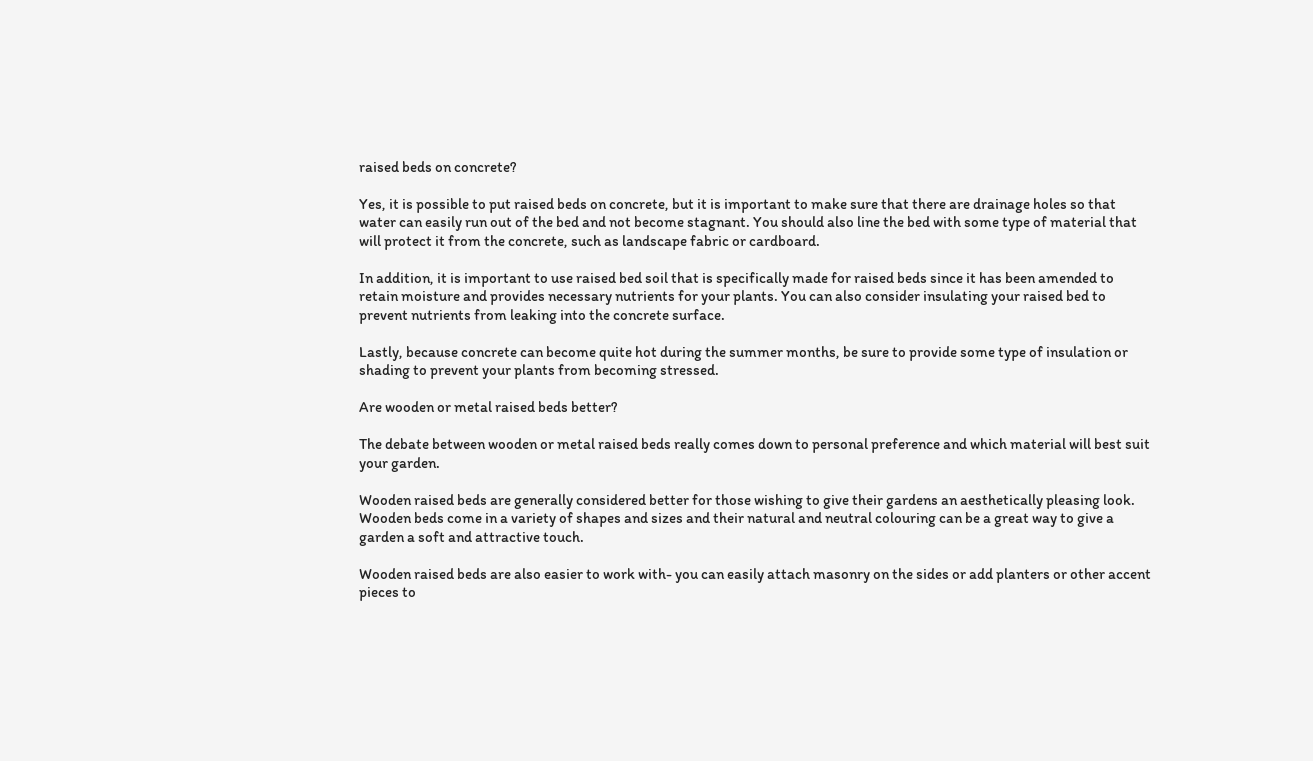raised beds on concrete?

Yes, it is possible to put raised beds on concrete, but it is important to make sure that there are drainage holes so that water can easily run out of the bed and not become stagnant. You should also line the bed with some type of material that will protect it from the concrete, such as landscape fabric or cardboard.

In addition, it is important to use raised bed soil that is specifically made for raised beds since it has been amended to retain moisture and provides necessary nutrients for your plants. You can also consider insulating your raised bed to prevent nutrients from leaking into the concrete surface.

Lastly, because concrete can become quite hot during the summer months, be sure to provide some type of insulation or shading to prevent your plants from becoming stressed.

Are wooden or metal raised beds better?

The debate between wooden or metal raised beds really comes down to personal preference and which material will best suit your garden.

Wooden raised beds are generally considered better for those wishing to give their gardens an aesthetically pleasing look. Wooden beds come in a variety of shapes and sizes and their natural and neutral colouring can be a great way to give a garden a soft and attractive touch.

Wooden raised beds are also easier to work with- you can easily attach masonry on the sides or add planters or other accent pieces to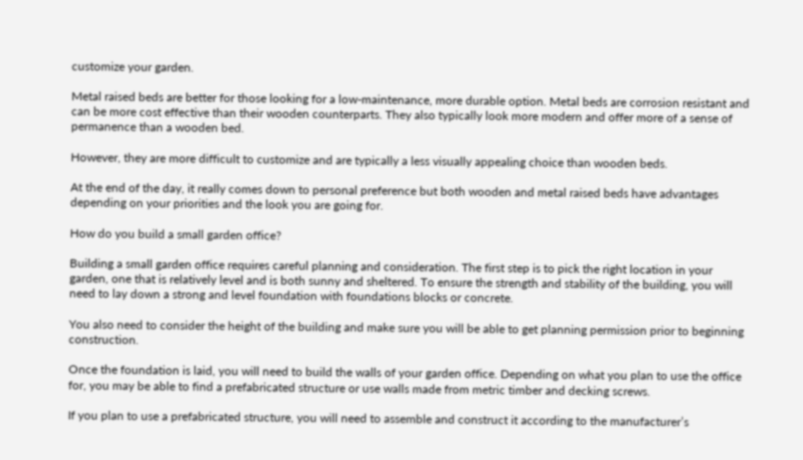customize your garden.

Metal raised beds are better for those looking for a low-maintenance, more durable option. Metal beds are corrosion resistant and can be more cost effective than their wooden counterparts. They also typically look more modern and offer more of a sense of permanence than a wooden bed.

However, they are more difficult to customize and are typically a less visually appealing choice than wooden beds.

At the end of the day, it really comes down to personal preference but both wooden and metal raised beds have advantages depending on your priorities and the look you are going for.

How do you build a small garden office?

Building a small garden office requires careful planning and consideration. The first step is to pick the right location in your garden, one that is relatively level and is both sunny and sheltered. To ensure the strength and stability of the building, you will need to lay down a strong and level foundation with foundations blocks or concrete.

You also need to consider the height of the building and make sure you will be able to get planning permission prior to beginning construction.

Once the foundation is laid, you will need to build the walls of your garden office. Depending on what you plan to use the office for, you may be able to find a prefabricated structure or use walls made from metric timber and decking screws.

If you plan to use a prefabricated structure, you will need to assemble and construct it according to the manufacturer’s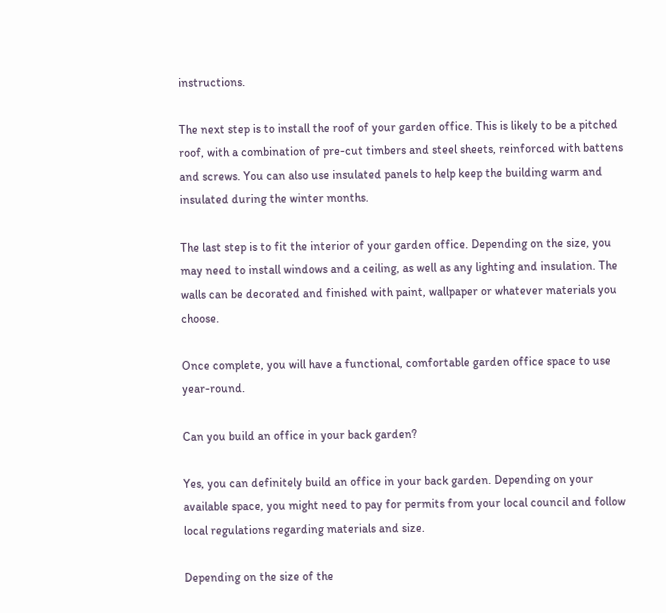instructions.

The next step is to install the roof of your garden office. This is likely to be a pitched roof, with a combination of pre-cut timbers and steel sheets, reinforced with battens and screws. You can also use insulated panels to help keep the building warm and insulated during the winter months.

The last step is to fit the interior of your garden office. Depending on the size, you may need to install windows and a ceiling, as well as any lighting and insulation. The walls can be decorated and finished with paint, wallpaper or whatever materials you choose.

Once complete, you will have a functional, comfortable garden office space to use year-round.

Can you build an office in your back garden?

Yes, you can definitely build an office in your back garden. Depending on your available space, you might need to pay for permits from your local council and follow local regulations regarding materials and size.

Depending on the size of the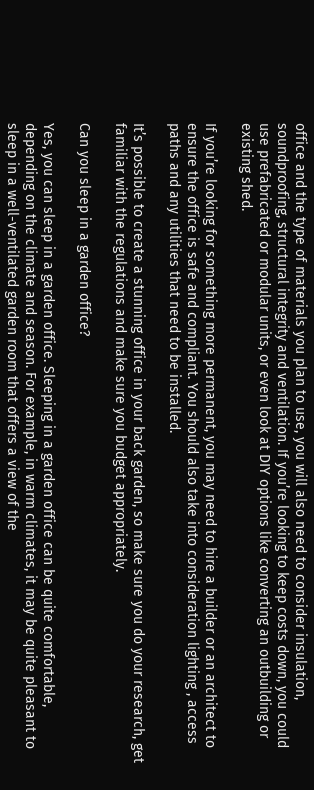office and the type of materials you plan to use, you will also need to consider insulation, soundproofing, structural integrity and ventilation. If you’re looking to keep costs down, you could use prefabricated or modular units, or even look at DIY options like converting an outbuilding or existing shed.

If you’re looking for something more permanent, you may need to hire a builder or an architect to ensure the office is safe and compliant. You should also take into consideration lighting , access paths and any utilities that need to be installed.

It’s possible to create a stunning office in your back garden, so make sure you do your research, get familiar with the regulations and make sure you budget appropriately.

Can you sleep in a garden office?

Yes, you can sleep in a garden office. Sleeping in a garden office can be quite comfortable, depending on the climate and season. For example, in warm climates, it may be quite pleasant to sleep in a well-ventilated garden room that offers a view of the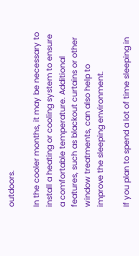outdoors.

In the cooler months, it may be necessary to install a heating or cooling system to ensure a comfortable temperature. Additional features, such as blackout curtains or other window treatments, can also help to improve the sleeping environment.

If you plan to spend a lot of time sleeping in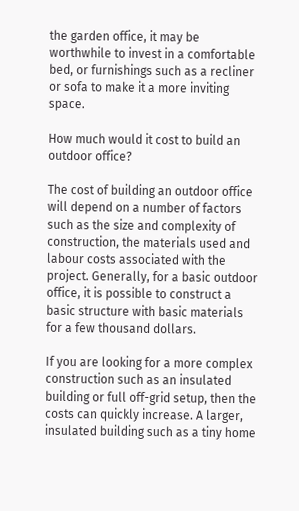the garden office, it may be worthwhile to invest in a comfortable bed, or furnishings such as a recliner or sofa to make it a more inviting space.

How much would it cost to build an outdoor office?

The cost of building an outdoor office will depend on a number of factors such as the size and complexity of construction, the materials used and labour costs associated with the project. Generally, for a basic outdoor office, it is possible to construct a basic structure with basic materials for a few thousand dollars.

If you are looking for a more complex construction such as an insulated building or full off-grid setup, then the costs can quickly increase. A larger, insulated building such as a tiny home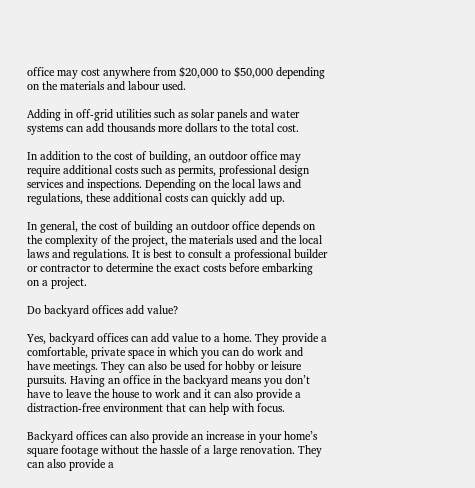office may cost anywhere from $20,000 to $50,000 depending on the materials and labour used.

Adding in off-grid utilities such as solar panels and water systems can add thousands more dollars to the total cost.

In addition to the cost of building, an outdoor office may require additional costs such as permits, professional design services and inspections. Depending on the local laws and regulations, these additional costs can quickly add up.

In general, the cost of building an outdoor office depends on the complexity of the project, the materials used and the local laws and regulations. It is best to consult a professional builder or contractor to determine the exact costs before embarking on a project.

Do backyard offices add value?

Yes, backyard offices can add value to a home. They provide a comfortable, private space in which you can do work and have meetings. They can also be used for hobby or leisure pursuits. Having an office in the backyard means you don’t have to leave the house to work and it can also provide a distraction-free environment that can help with focus.

Backyard offices can also provide an increase in your home’s square footage without the hassle of a large renovation. They can also provide a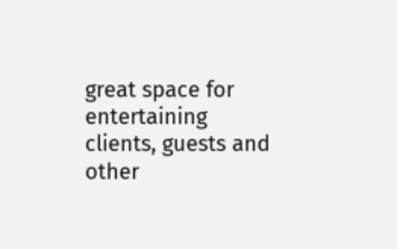great space for entertaining clients, guests and other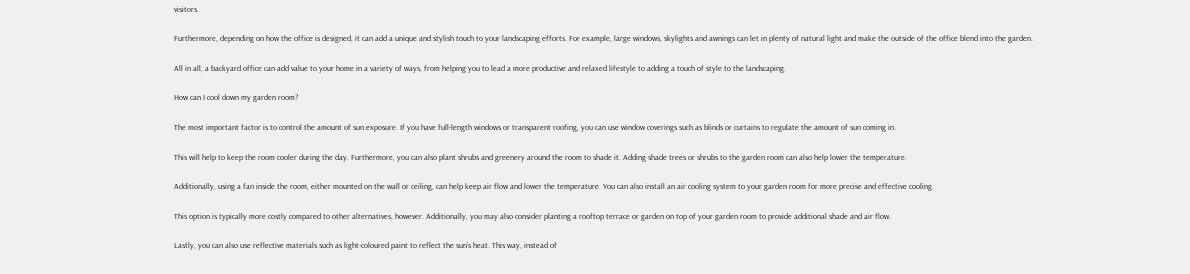visitors.

Furthermore, depending on how the office is designed, it can add a unique and stylish touch to your landscaping efforts. For example, large windows, skylights and awnings can let in plenty of natural light and make the outside of the office blend into the garden.

All in all, a backyard office can add value to your home in a variety of ways, from helping you to lead a more productive and relaxed lifestyle to adding a touch of style to the landscaping.

How can I cool down my garden room?

The most important factor is to control the amount of sun exposure. If you have full-length windows or transparent roofing, you can use window coverings such as blinds or curtains to regulate the amount of sun coming in.

This will help to keep the room cooler during the day. Furthermore, you can also plant shrubs and greenery around the room to shade it. Adding shade trees or shrubs to the garden room can also help lower the temperature.

Additionally, using a fan inside the room, either mounted on the wall or ceiling, can help keep air flow and lower the temperature. You can also install an air cooling system to your garden room for more precise and effective cooling.

This option is typically more costly compared to other alternatives, however. Additionally, you may also consider planting a rooftop terrace or garden on top of your garden room to provide additional shade and air flow.

Lastly, you can also use reflective materials such as light-coloured paint to reflect the sun’s heat. This way, instead of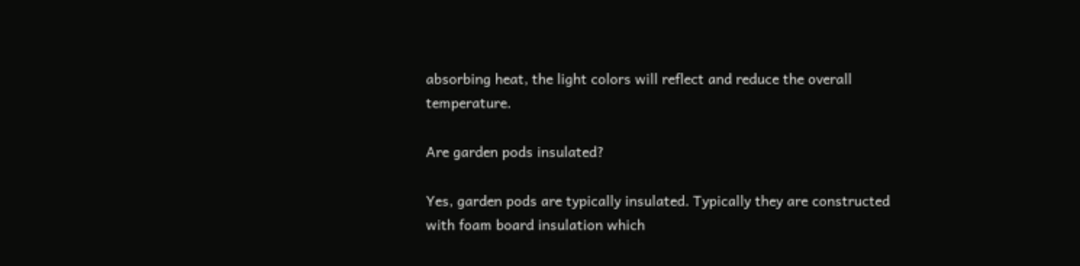absorbing heat, the light colors will reflect and reduce the overall temperature.

Are garden pods insulated?

Yes, garden pods are typically insulated. Typically they are constructed with foam board insulation which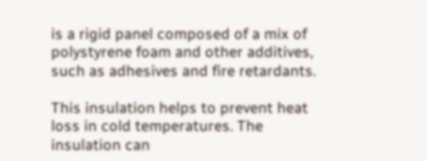is a rigid panel composed of a mix of polystyrene foam and other additives, such as adhesives and fire retardants.

This insulation helps to prevent heat loss in cold temperatures. The insulation can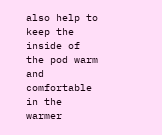also help to keep the inside of the pod warm and comfortable in the warmer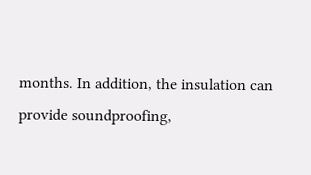months. In addition, the insulation can provide soundproofing,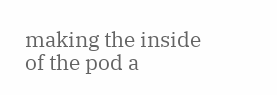making the inside of the pod a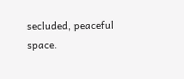secluded, peaceful space.